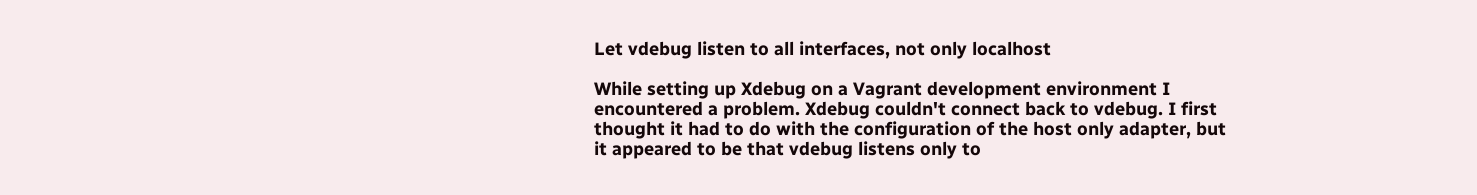Let vdebug listen to all interfaces, not only localhost

While setting up Xdebug on a Vagrant development environment I encountered a problem. Xdebug couldn't connect back to vdebug. I first thought it had to do with the configuration of the host only adapter, but it appeared to be that vdebug listens only to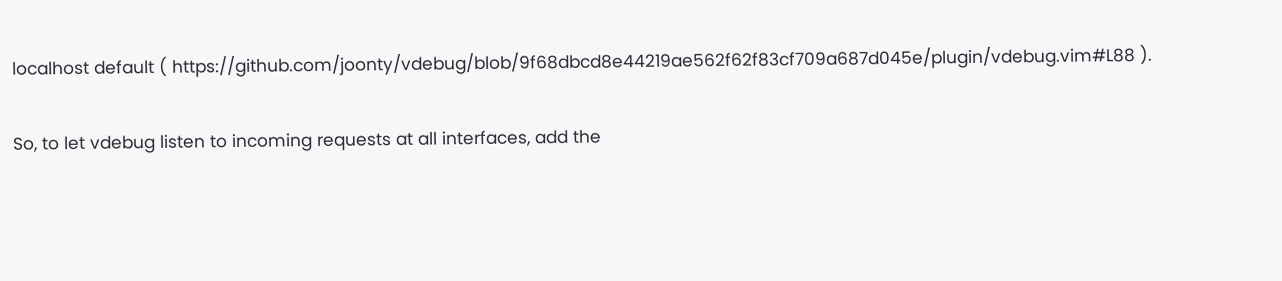localhost default ( https://github.com/joonty/vdebug/blob/9f68dbcd8e44219ae562f62f83cf709a687d045e/plugin/vdebug.vim#L88 ).

So, to let vdebug listen to incoming requests at all interfaces, add the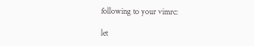following to your vimrc:

let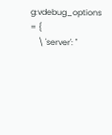g:vdebug_options = {
    \ 'server': ''